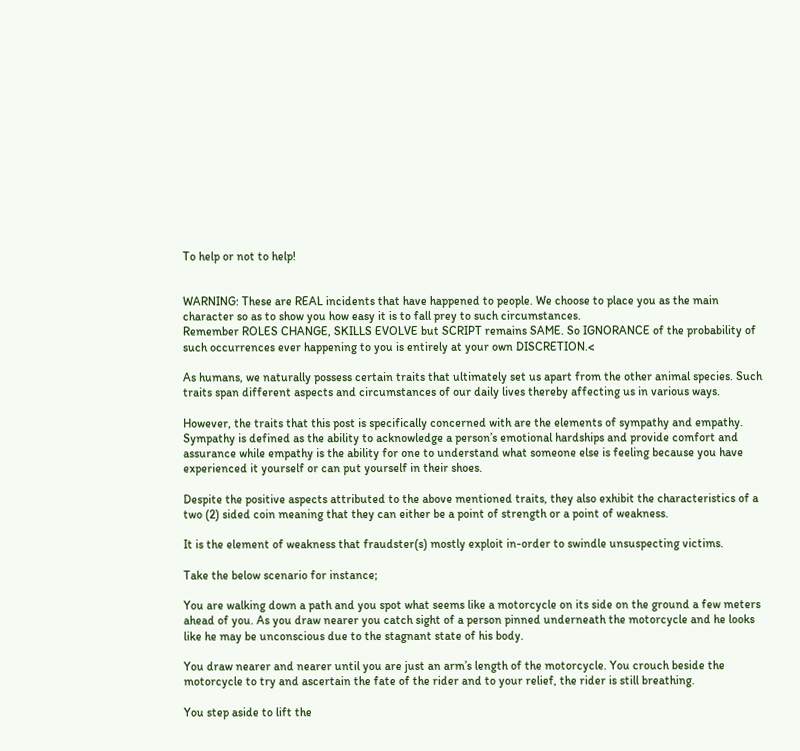To help or not to help!


WARNING: These are REAL incidents that have happened to people. We choose to place you as the main character so as to show you how easy it is to fall prey to such circumstances.
Remember ROLES CHANGE, SKILLS EVOLVE but SCRIPT remains SAME. So IGNORANCE of the probability of such occurrences ever happening to you is entirely at your own DISCRETION.<

As humans, we naturally possess certain traits that ultimately set us apart from the other animal species. Such traits span different aspects and circumstances of our daily lives thereby affecting us in various ways.

However, the traits that this post is specifically concerned with are the elements of sympathy and empathy. Sympathy is defined as the ability to acknowledge a person’s emotional hardships and provide comfort and assurance while empathy is the ability for one to understand what someone else is feeling because you have experienced it yourself or can put yourself in their shoes.

Despite the positive aspects attributed to the above mentioned traits, they also exhibit the characteristics of a two (2) sided coin meaning that they can either be a point of strength or a point of weakness.

It is the element of weakness that fraudster(s) mostly exploit in-order to swindle unsuspecting victims.

Take the below scenario for instance;

You are walking down a path and you spot what seems like a motorcycle on its side on the ground a few meters ahead of you. As you draw nearer you catch sight of a person pinned underneath the motorcycle and he looks like he may be unconscious due to the stagnant state of his body.

You draw nearer and nearer until you are just an arm’s length of the motorcycle. You crouch beside the motorcycle to try and ascertain the fate of the rider and to your relief, the rider is still breathing.

You step aside to lift the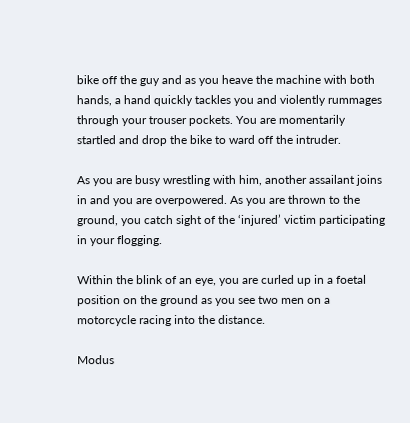bike off the guy and as you heave the machine with both hands, a hand quickly tackles you and violently rummages through your trouser pockets. You are momentarily startled and drop the bike to ward off the intruder.

As you are busy wrestling with him, another assailant joins in and you are overpowered. As you are thrown to the ground, you catch sight of the ‘injured’ victim participating in your flogging.

Within the blink of an eye, you are curled up in a foetal position on the ground as you see two men on a motorcycle racing into the distance.

Modus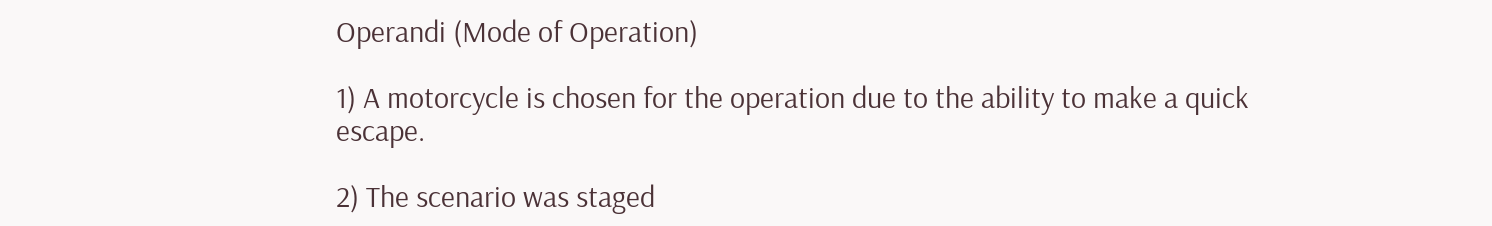Operandi (Mode of Operation)

1) A motorcycle is chosen for the operation due to the ability to make a quick escape.

2) The scenario was staged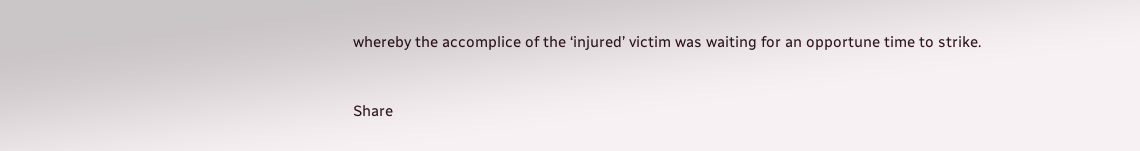whereby the accomplice of the ‘injured’ victim was waiting for an opportune time to strike.


Share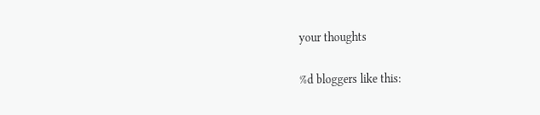your thoughts

%d bloggers like this: